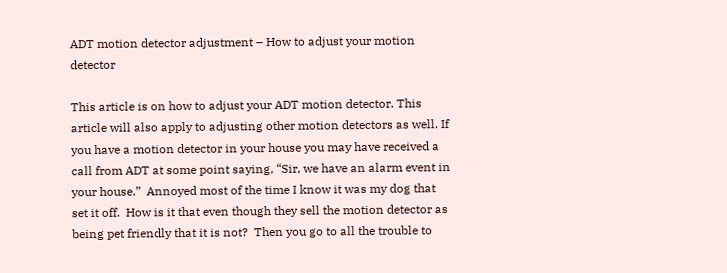ADT motion detector adjustment – How to adjust your motion detector

This article is on how to adjust your ADT motion detector. This article will also apply to adjusting other motion detectors as well. If you have a motion detector in your house you may have received a call from ADT at some point saying, “Sir, we have an alarm event in your house.”  Annoyed most of the time I know it was my dog that set it off.  How is it that even though they sell the motion detector as being pet friendly that it is not?  Then you go to all the trouble to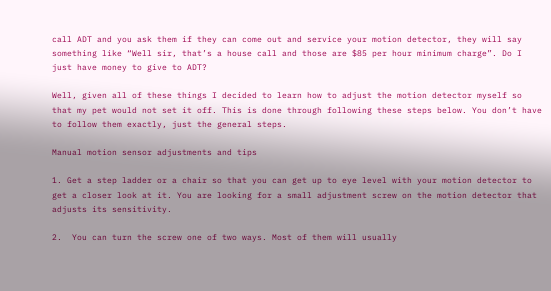call ADT and you ask them if they can come out and service your motion detector, they will say something like “Well sir, that’s a house call and those are $85 per hour minimum charge”. Do I just have money to give to ADT?

Well, given all of these things I decided to learn how to adjust the motion detector myself so that my pet would not set it off. This is done through following these steps below. You don’t have to follow them exactly, just the general steps.

Manual motion sensor adjustments and tips

1. Get a step ladder or a chair so that you can get up to eye level with your motion detector to get a closer look at it. You are looking for a small adjustment screw on the motion detector that adjusts its sensitivity.

2.  You can turn the screw one of two ways. Most of them will usually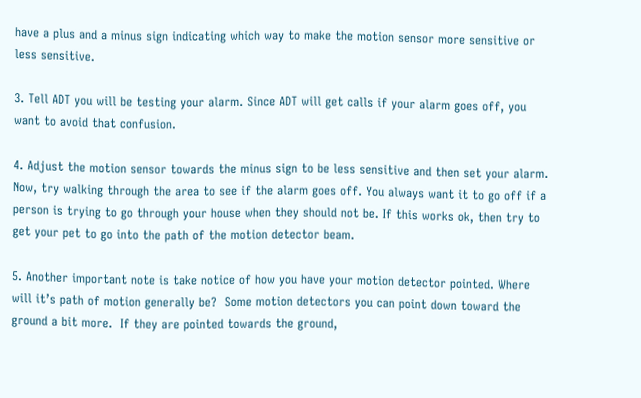have a plus and a minus sign indicating which way to make the motion sensor more sensitive or less sensitive.

3. Tell ADT you will be testing your alarm. Since ADT will get calls if your alarm goes off, you want to avoid that confusion.

4. Adjust the motion sensor towards the minus sign to be less sensitive and then set your alarm. Now, try walking through the area to see if the alarm goes off. You always want it to go off if a person is trying to go through your house when they should not be. If this works ok, then try to get your pet to go into the path of the motion detector beam.

5. Another important note is take notice of how you have your motion detector pointed. Where will it’s path of motion generally be?  Some motion detectors you can point down toward the ground a bit more.  If they are pointed towards the ground,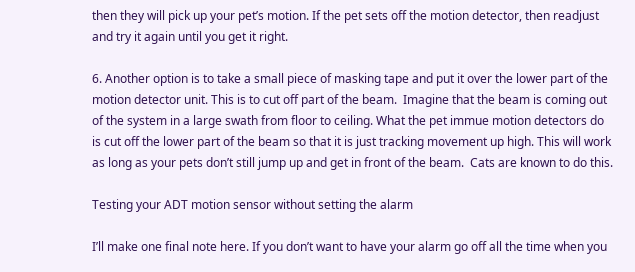then they will pick up your pet’s motion. If the pet sets off the motion detector, then readjust and try it again until you get it right.

6. Another option is to take a small piece of masking tape and put it over the lower part of the motion detector unit. This is to cut off part of the beam.  Imagine that the beam is coming out of the system in a large swath from floor to ceiling. What the pet immue motion detectors do is cut off the lower part of the beam so that it is just tracking movement up high. This will work as long as your pets don’t still jump up and get in front of the beam.  Cats are known to do this.

Testing your ADT motion sensor without setting the alarm

I’ll make one final note here. If you don’t want to have your alarm go off all the time when you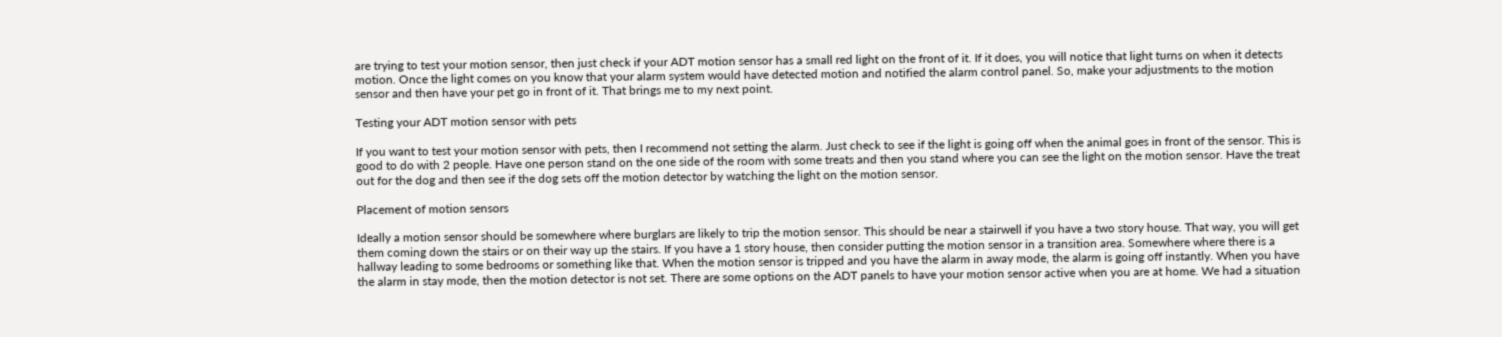are trying to test your motion sensor, then just check if your ADT motion sensor has a small red light on the front of it. If it does, you will notice that light turns on when it detects motion. Once the light comes on you know that your alarm system would have detected motion and notified the alarm control panel. So, make your adjustments to the motion sensor and then have your pet go in front of it. That brings me to my next point.

Testing your ADT motion sensor with pets

If you want to test your motion sensor with pets, then I recommend not setting the alarm. Just check to see if the light is going off when the animal goes in front of the sensor. This is good to do with 2 people. Have one person stand on the one side of the room with some treats and then you stand where you can see the light on the motion sensor. Have the treat out for the dog and then see if the dog sets off the motion detector by watching the light on the motion sensor.

Placement of motion sensors

Ideally a motion sensor should be somewhere where burglars are likely to trip the motion sensor. This should be near a stairwell if you have a two story house. That way, you will get them coming down the stairs or on their way up the stairs. If you have a 1 story house, then consider putting the motion sensor in a transition area. Somewhere where there is a hallway leading to some bedrooms or something like that. When the motion sensor is tripped and you have the alarm in away mode, the alarm is going off instantly. When you have the alarm in stay mode, then the motion detector is not set. There are some options on the ADT panels to have your motion sensor active when you are at home. We had a situation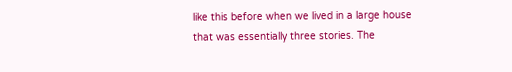like this before when we lived in a large house that was essentially three stories. The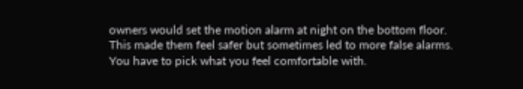owners would set the motion alarm at night on the bottom floor. This made them feel safer but sometimes led to more false alarms. You have to pick what you feel comfortable with.